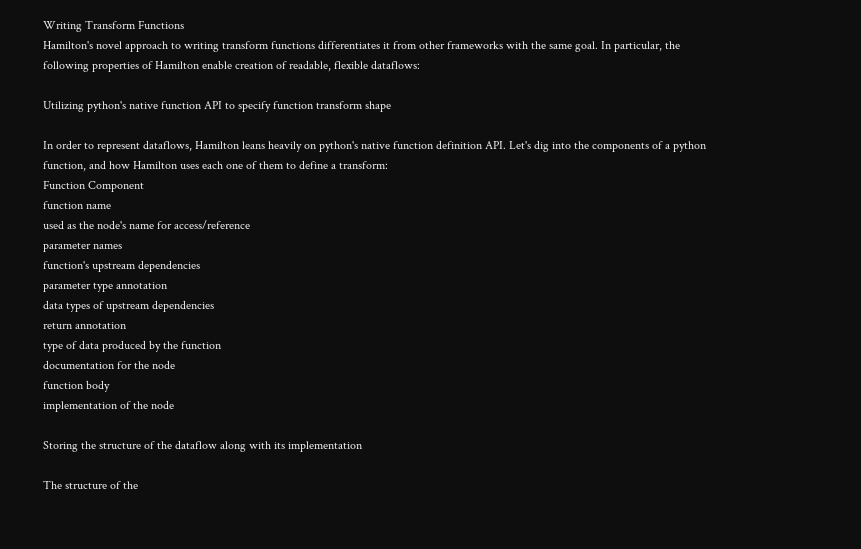Writing Transform Functions
Hamilton's novel approach to writing transform functions differentiates it from other frameworks with the same goal. In particular, the following properties of Hamilton enable creation of readable, flexible dataflows:

Utilizing python's native function API to specify function transform shape

In order to represent dataflows, Hamilton leans heavily on python's native function definition API. Let's dig into the components of a python function, and how Hamilton uses each one of them to define a transform:
Function Component
function name
used as the node's name for access/reference
parameter names
function's upstream dependencies
parameter type annotation
data types of upstream dependencies
return annotation
type of data produced by the function
documentation for the node
function body
implementation of the node

Storing the structure of the dataflow along with its implementation

The structure of the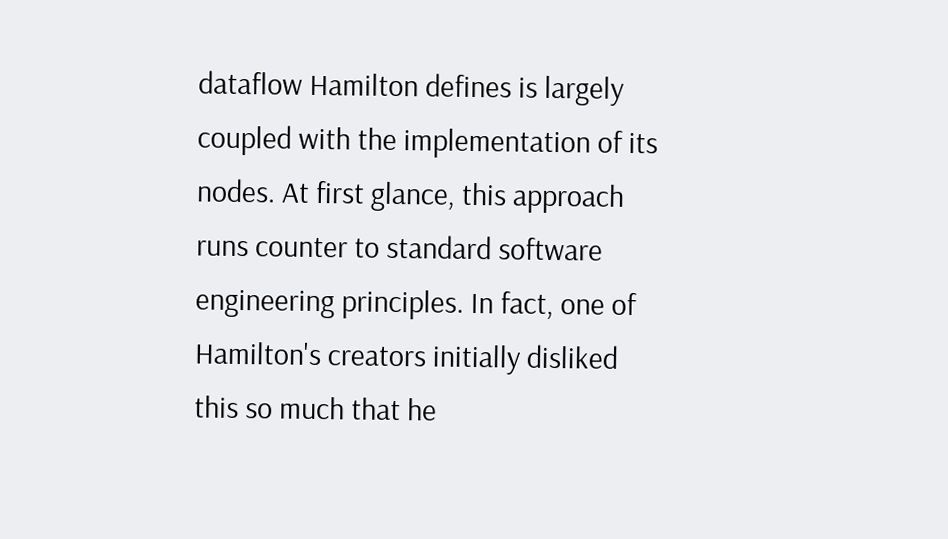dataflow Hamilton defines is largely coupled with the implementation of its nodes. At first glance, this approach runs counter to standard software engineering principles. In fact, one of Hamilton's creators initially disliked this so much that he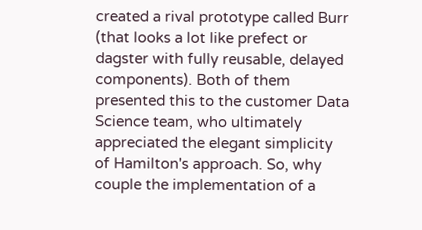created a rival prototype called Burr (that looks a lot like prefect or dagster with fully reusable, delayed components). Both of them presented this to the customer Data Science team, who ultimately appreciated the elegant simplicity of Hamilton's approach. So, why couple the implementation of a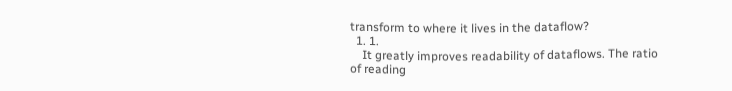transform to where it lives in the dataflow?
  1. 1.
    It greatly improves readability of dataflows. The ratio of reading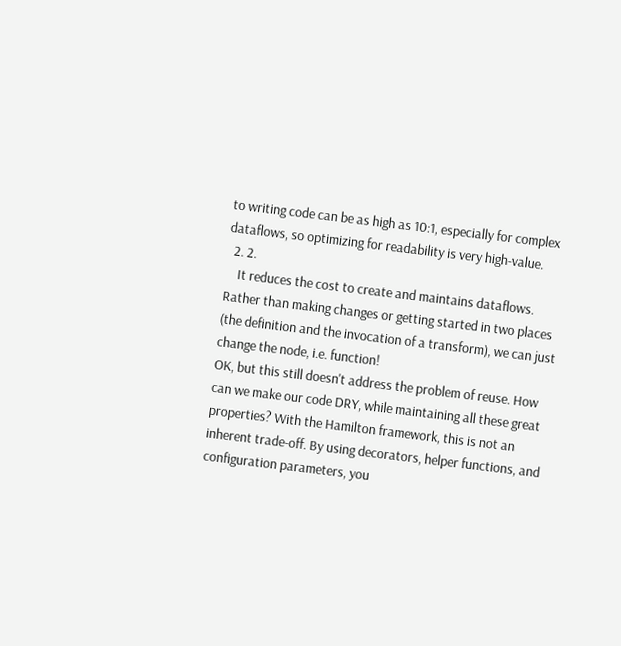to writing code can be as high as 10:1, especially for complex dataflows, so optimizing for readability is very high-value.
  2. 2.
    It reduces the cost to create and maintains dataflows. Rather than making changes or getting started in two places (the definition and the invocation of a transform), we can just change the node, i.e. function!
OK, but this still doesn't address the problem of reuse. How can we make our code DRY, while maintaining all these great properties? With the Hamilton framework, this is not an inherent trade-off. By using decorators, helper functions, and configuration parameters, you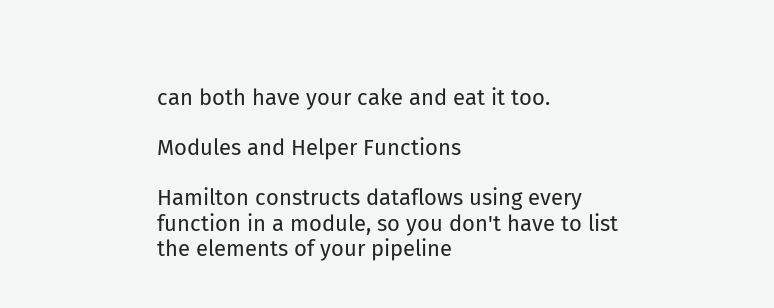can both have your cake and eat it too.

Modules and Helper Functions

Hamilton constructs dataflows using every function in a module, so you don't have to list the elements of your pipeline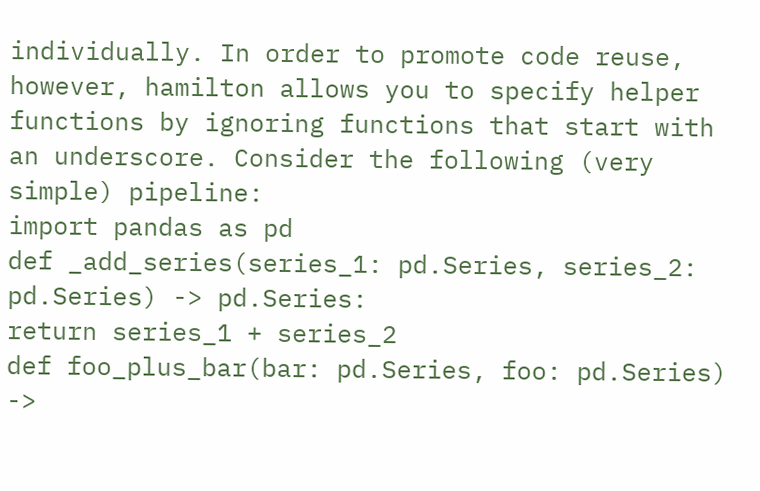individually. In order to promote code reuse, however, hamilton allows you to specify helper functions by ignoring functions that start with an underscore. Consider the following (very simple) pipeline:
import pandas as pd
def _add_series(series_1: pd.Series, series_2: pd.Series) -> pd.Series:
return series_1 + series_2
def foo_plus_bar(bar: pd.Series, foo: pd.Series) ->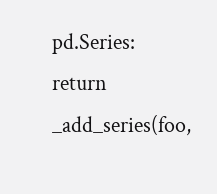pd.Series:
return _add_series(foo,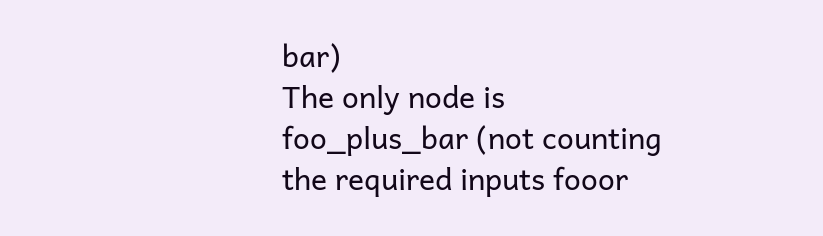bar)
The only node is foo_plus_bar (not counting the required inputs fooor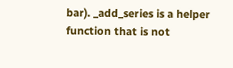bar). _add_series is a helper function that is not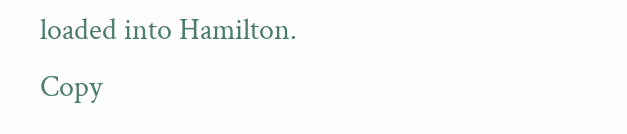loaded into Hamilton.
Copy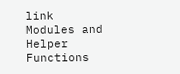link
Modules and Helper Functions